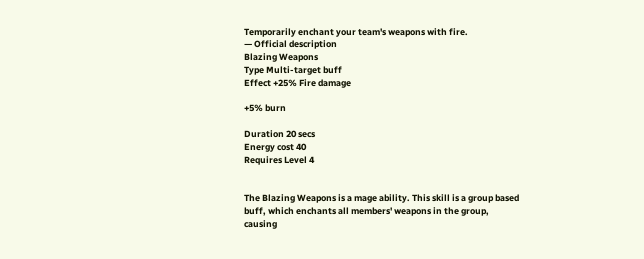Temporarily enchant your team's weapons with fire.
— Official description
Blazing Weapons
Type Multi-target buff
Effect +25% Fire damage

+5% burn

Duration 20 secs
Energy cost 40
Requires Level 4


The Blazing Weapons is a mage ability. This skill is a group based buff, which enchants all members' weapons in the group, causing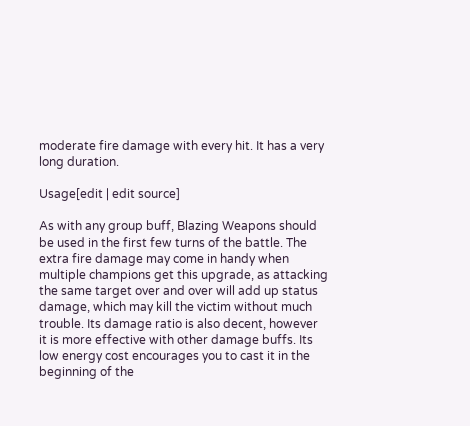moderate fire damage with every hit. It has a very long duration.

Usage[edit | edit source]

As with any group buff, Blazing Weapons should be used in the first few turns of the battle. The extra fire damage may come in handy when multiple champions get this upgrade, as attacking the same target over and over will add up status damage, which may kill the victim without much trouble. Its damage ratio is also decent, however it is more effective with other damage buffs. Its low energy cost encourages you to cast it in the beginning of the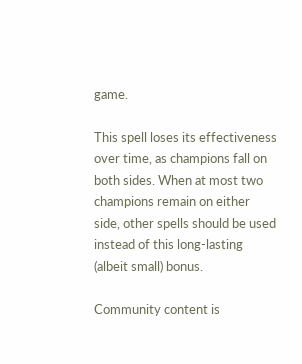game.

This spell loses its effectiveness over time, as champions fall on both sides. When at most two champions remain on either side, other spells should be used instead of this long-lasting (albeit small) bonus.

Community content is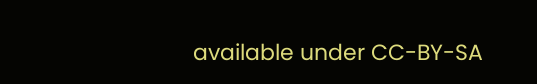available under CC-BY-SA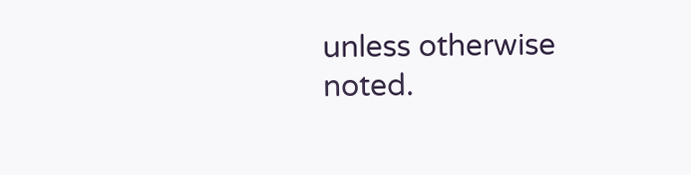unless otherwise noted.